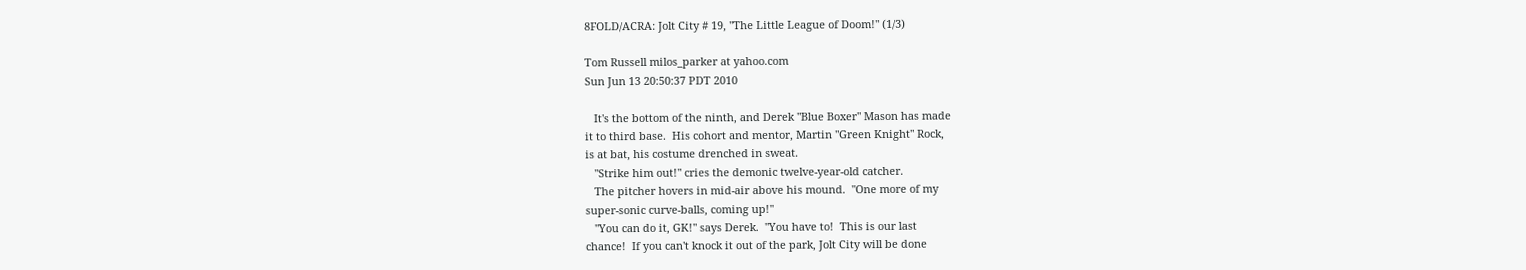8FOLD/ACRA: Jolt City # 19, "The Little League of Doom!" (1/3)

Tom Russell milos_parker at yahoo.com
Sun Jun 13 20:50:37 PDT 2010

   It's the bottom of the ninth, and Derek "Blue Boxer" Mason has made
it to third base.  His cohort and mentor, Martin "Green Knight" Rock,
is at bat, his costume drenched in sweat.
   "Strike him out!" cries the demonic twelve-year-old catcher.
   The pitcher hovers in mid-air above his mound.  "One more of my
super-sonic curve-balls, coming up!"
   "You can do it, GK!" says Derek.  "You have to!  This is our last
chance!  If you can't knock it out of the park, Jolt City will be done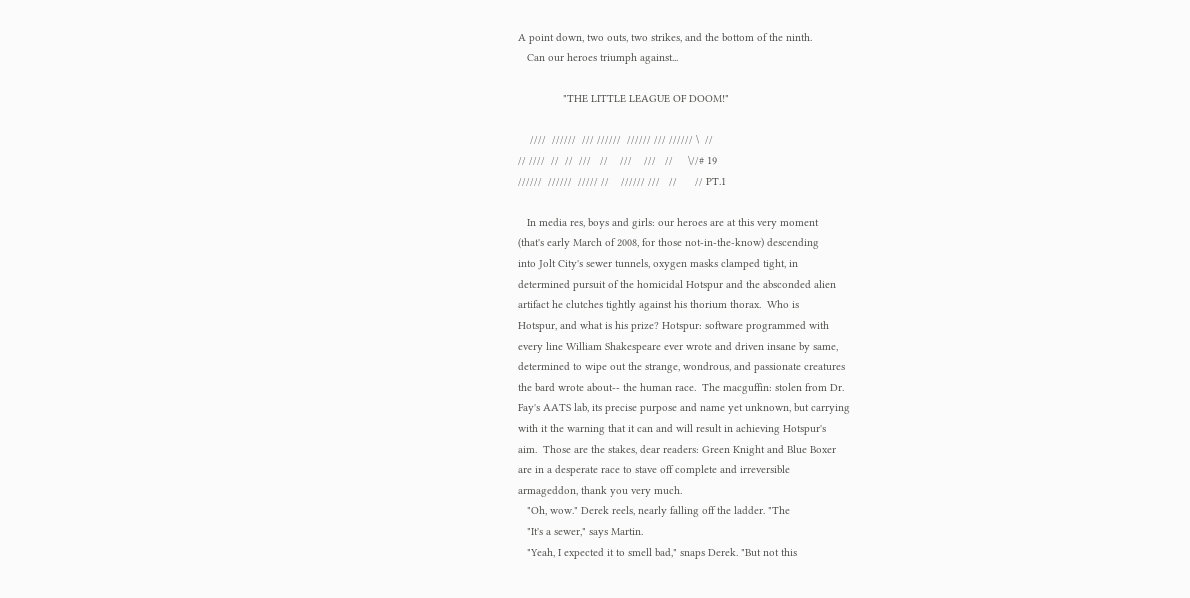A point down, two outs, two strikes, and the bottom of the ninth.
   Can our heroes triumph against...

               "THE LITTLE LEAGUE OF DOOM!"

    ////  //////  /// //////  ////// /// ////// \  //
// ////  //  //  ///   //    ///    ///   //     \//# 19
//////  //////  ///// //    ////// ///   //      // PT.1

   In media res, boys and girls: our heroes are at this very moment
(that's early March of 2008, for those not-in-the-know) descending
into Jolt City's sewer tunnels, oxygen masks clamped tight, in
determined pursuit of the homicidal Hotspur and the absconded alien
artifact he clutches tightly against his thorium thorax.  Who is
Hotspur, and what is his prize? Hotspur: software programmed with
every line William Shakespeare ever wrote and driven insane by same,
determined to wipe out the strange, wondrous, and passionate creatures
the bard wrote about-- the human race.  The macguffin: stolen from Dr.
Fay's AATS lab, its precise purpose and name yet unknown, but carrying
with it the warning that it can and will result in achieving Hotspur's
aim.  Those are the stakes, dear readers: Green Knight and Blue Boxer
are in a desperate race to stave off complete and irreversible
armageddon, thank you very much.
   "Oh, wow." Derek reels, nearly falling off the ladder. "The
   "It's a sewer," says Martin.
   "Yeah, I expected it to smell bad," snaps Derek. "But not this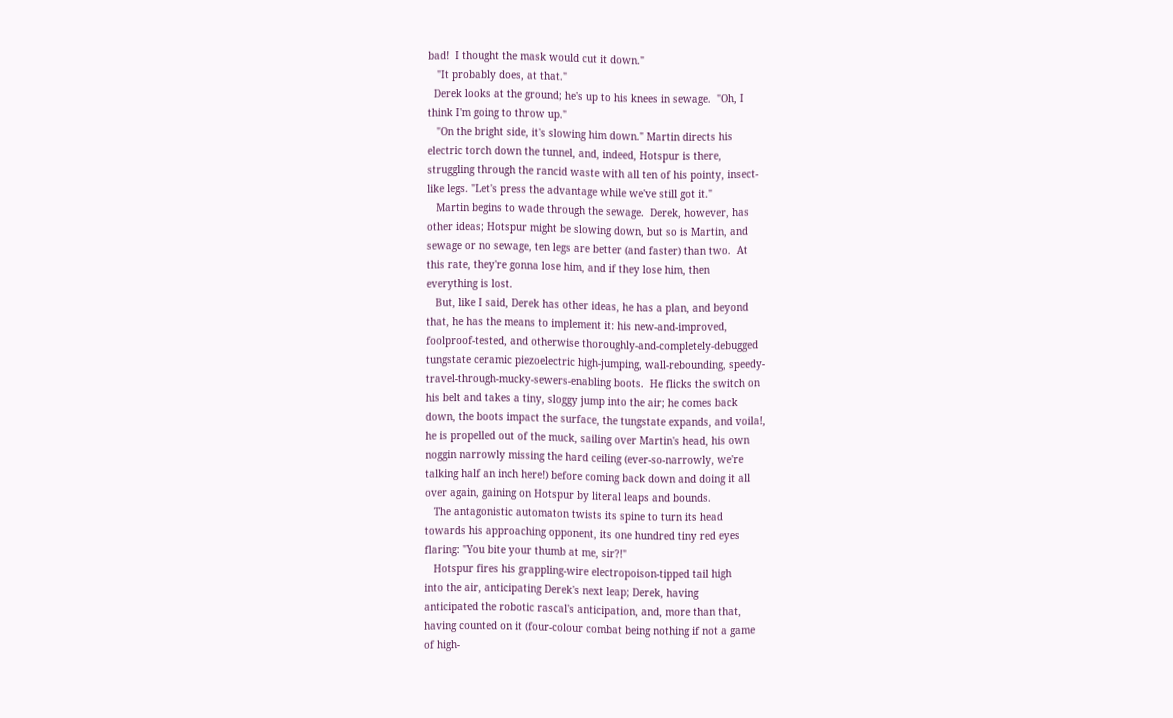bad!  I thought the mask would cut it down."
   "It probably does, at that."
  Derek looks at the ground; he's up to his knees in sewage.  "Oh, I
think I'm going to throw up."
   "On the bright side, it's slowing him down." Martin directs his
electric torch down the tunnel, and, indeed, Hotspur is there,
struggling through the rancid waste with all ten of his pointy, insect-
like legs. "Let's press the advantage while we've still got it."
   Martin begins to wade through the sewage.  Derek, however, has
other ideas; Hotspur might be slowing down, but so is Martin, and
sewage or no sewage, ten legs are better (and faster) than two.  At
this rate, they're gonna lose him, and if they lose him, then
everything is lost.
   But, like I said, Derek has other ideas, he has a plan, and beyond
that, he has the means to implement it: his new-and-improved,
foolproof-tested, and otherwise thoroughly-and-completely-debugged
tungstate ceramic piezoelectric high-jumping, wall-rebounding, speedy-
travel-through-mucky-sewers-enabling boots.  He flicks the switch on
his belt and takes a tiny, sloggy jump into the air; he comes back
down, the boots impact the surface, the tungstate expands, and voila!,
he is propelled out of the muck, sailing over Martin's head, his own
noggin narrowly missing the hard ceiling (ever-so-narrowly, we're
talking half an inch here!) before coming back down and doing it all
over again, gaining on Hotspur by literal leaps and bounds.
   The antagonistic automaton twists its spine to turn its head
towards his approaching opponent, its one hundred tiny red eyes
flaring: "You bite your thumb at me, sir?!"
   Hotspur fires his grappling-wire electropoison-tipped tail high
into the air, anticipating Derek's next leap; Derek, having
anticipated the robotic rascal's anticipation, and, more than that,
having counted on it (four-colour combat being nothing if not a game
of high-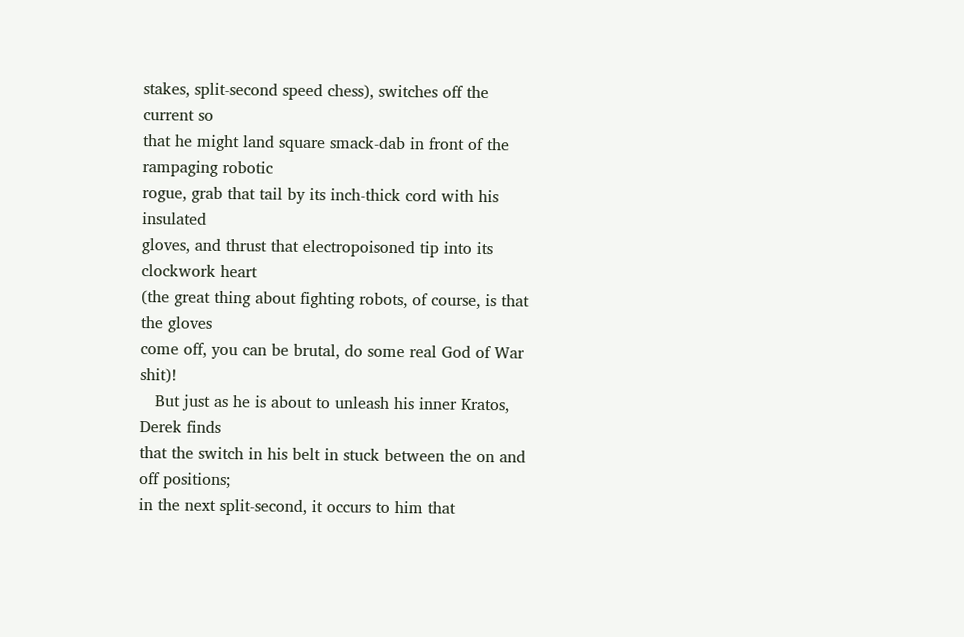stakes, split-second speed chess), switches off the current so
that he might land square smack-dab in front of the rampaging robotic
rogue, grab that tail by its inch-thick cord with his insulated
gloves, and thrust that electropoisoned tip into its clockwork heart
(the great thing about fighting robots, of course, is that the gloves
come off, you can be brutal, do some real God of War shit)!
   But just as he is about to unleash his inner Kratos, Derek finds
that the switch in his belt in stuck between the on and off positions;
in the next split-second, it occurs to him that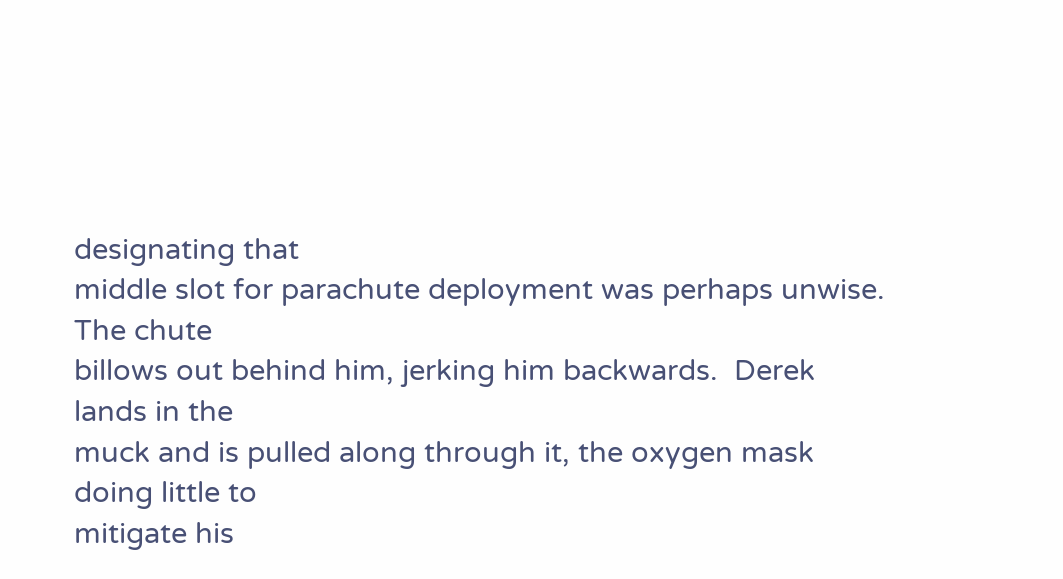designating that
middle slot for parachute deployment was perhaps unwise.  The chute
billows out behind him, jerking him backwards.  Derek lands in the
muck and is pulled along through it, the oxygen mask doing little to
mitigate his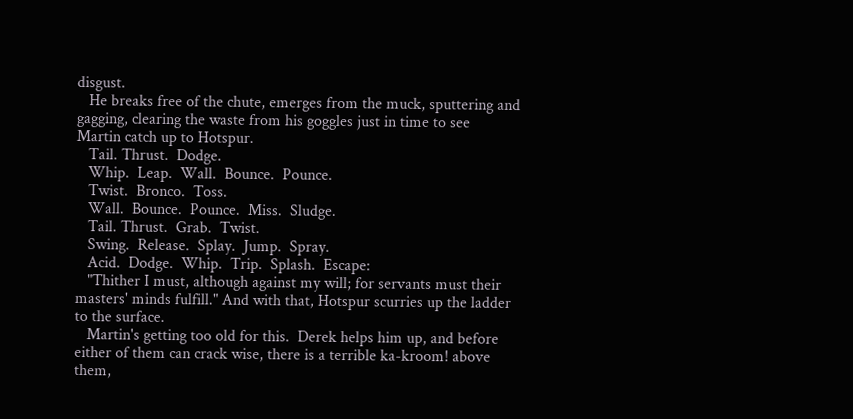disgust.
   He breaks free of the chute, emerges from the muck, sputtering and
gagging, clearing the waste from his goggles just in time to see
Martin catch up to Hotspur.
   Tail. Thrust.  Dodge.
   Whip.  Leap.  Wall.  Bounce.  Pounce.
   Twist.  Bronco.  Toss.
   Wall.  Bounce.  Pounce.  Miss.  Sludge.
   Tail. Thrust.  Grab.  Twist.
   Swing.  Release.  Splay.  Jump.  Spray.
   Acid.  Dodge.  Whip.  Trip.  Splash.  Escape:
   "Thither I must, although against my will; for servants must their
masters' minds fulfill." And with that, Hotspur scurries up the ladder
to the surface.
   Martin's getting too old for this.  Derek helps him up, and before
either of them can crack wise, there is a terrible ka-kroom! above
them,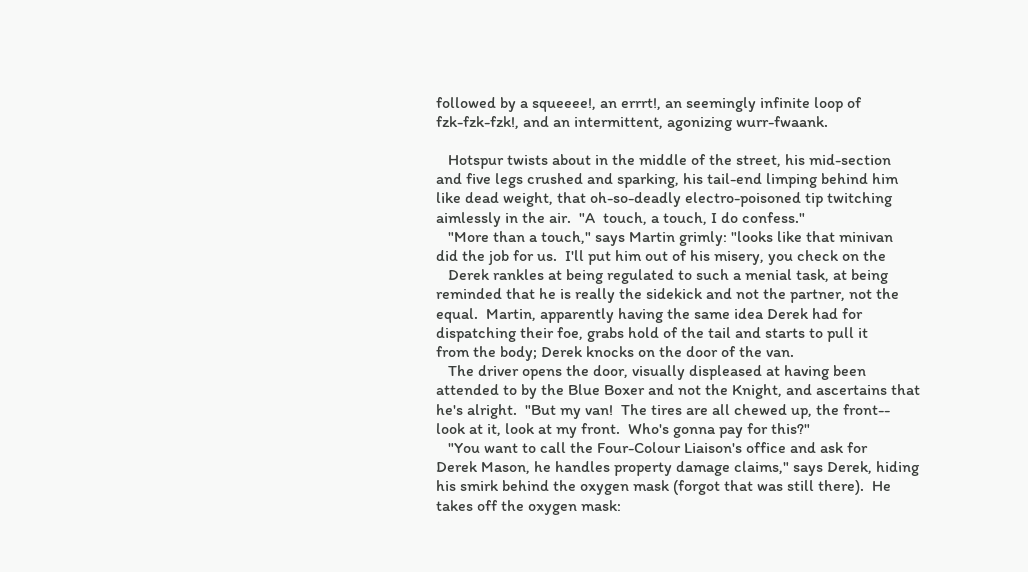followed by a squeeee!, an errrt!, an seemingly infinite loop of
fzk-fzk-fzk!, and an intermittent, agonizing wurr-fwaank.

   Hotspur twists about in the middle of the street, his mid-section
and five legs crushed and sparking, his tail-end limping behind him
like dead weight, that oh-so-deadly electro-poisoned tip twitching
aimlessly in the air.  "A  touch, a touch, I do confess."
   "More than a touch," says Martin grimly: "looks like that minivan
did the job for us.  I'll put him out of his misery, you check on the
   Derek rankles at being regulated to such a menial task, at being
reminded that he is really the sidekick and not the partner, not the
equal.  Martin, apparently having the same idea Derek had for
dispatching their foe, grabs hold of the tail and starts to pull it
from the body; Derek knocks on the door of the van.
   The driver opens the door, visually displeased at having been
attended to by the Blue Boxer and not the Knight, and ascertains that
he's alright.  "But my van!  The tires are all chewed up, the front--
look at it, look at my front.  Who's gonna pay for this?"
   "You want to call the Four-Colour Liaison's office and ask for
Derek Mason, he handles property damage claims," says Derek, hiding
his smirk behind the oxygen mask (forgot that was still there).  He
takes off the oxygen mask: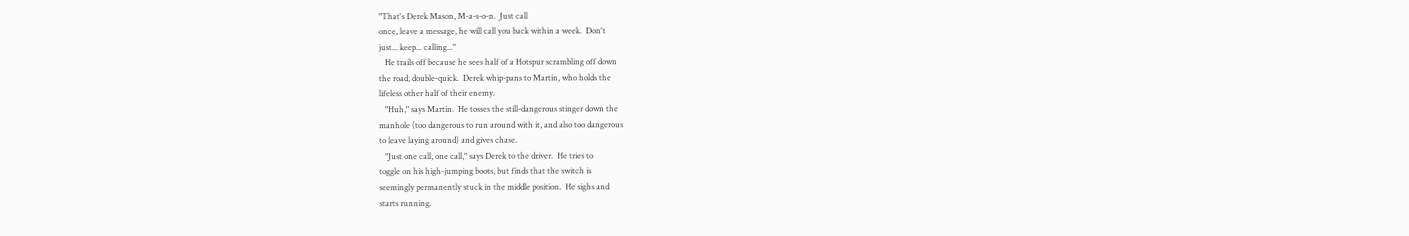"That's Derek Mason, M-a-s-o-n.  Just call
once, leave a message, he will call you back within a week.  Don't
just... keep... calling..."
   He trails off because he sees half of a Hotspur scrambling off down
the road, double-quick.  Derek whip-pans to Martin, who holds the
lifeless other half of their enemy.
   "Huh," says Martin.  He tosses the still-dangerous stinger down the
manhole (too dangerous to run around with it, and also too dangerous
to leave laying around) and gives chase.
   "Just one call, one call," says Derek to the driver.  He tries to
toggle on his high-jumping boots, but finds that the switch is
seemingly permanently stuck in the middle position.  He sighs and
starts running.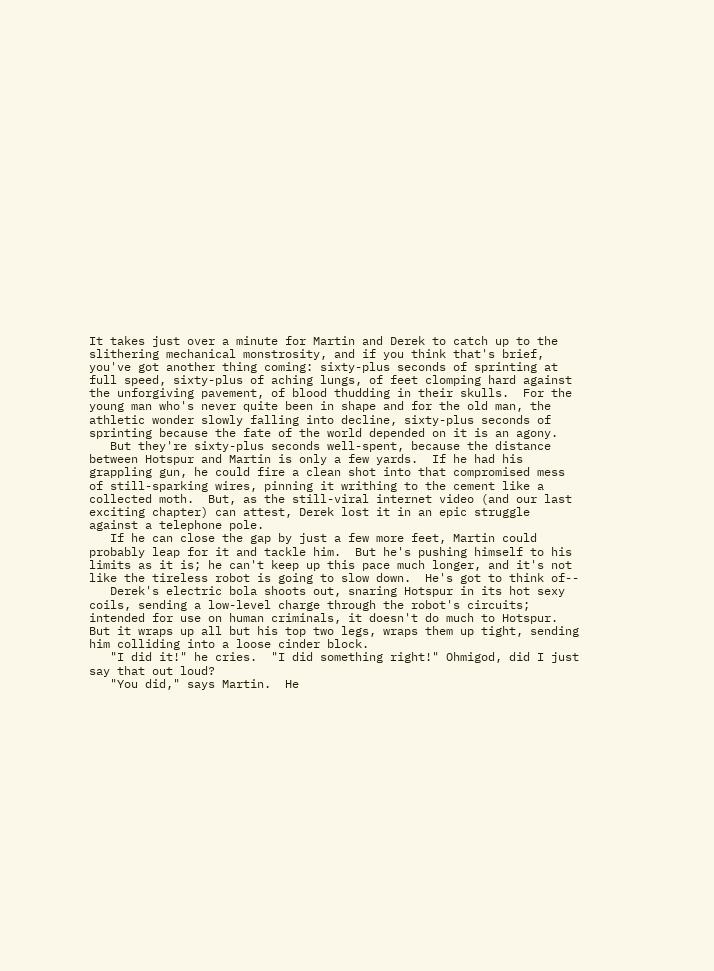It takes just over a minute for Martin and Derek to catch up to the
slithering mechanical monstrosity, and if you think that's brief,
you've got another thing coming: sixty-plus seconds of sprinting at
full speed, sixty-plus of aching lungs, of feet clomping hard against
the unforgiving pavement, of blood thudding in their skulls.  For the
young man who's never quite been in shape and for the old man, the
athletic wonder slowly falling into decline, sixty-plus seconds of
sprinting because the fate of the world depended on it is an agony.
   But they're sixty-plus seconds well-spent, because the distance
between Hotspur and Martin is only a few yards.  If he had his
grappling gun, he could fire a clean shot into that compromised mess
of still-sparking wires, pinning it writhing to the cement like a
collected moth.  But, as the still-viral internet video (and our last
exciting chapter) can attest, Derek lost it in an epic struggle
against a telephone pole.
   If he can close the gap by just a few more feet, Martin could
probably leap for it and tackle him.  But he's pushing himself to his
limits as it is; he can't keep up this pace much longer, and it's not
like the tireless robot is going to slow down.  He's got to think of--
   Derek's electric bola shoots out, snaring Hotspur in its hot sexy
coils, sending a low-level charge through the robot's circuits;
intended for use on human criminals, it doesn't do much to Hotspur.
But it wraps up all but his top two legs, wraps them up tight, sending
him colliding into a loose cinder block.
   "I did it!" he cries.  "I did something right!" Ohmigod, did I just
say that out loud?
   "You did," says Martin.  He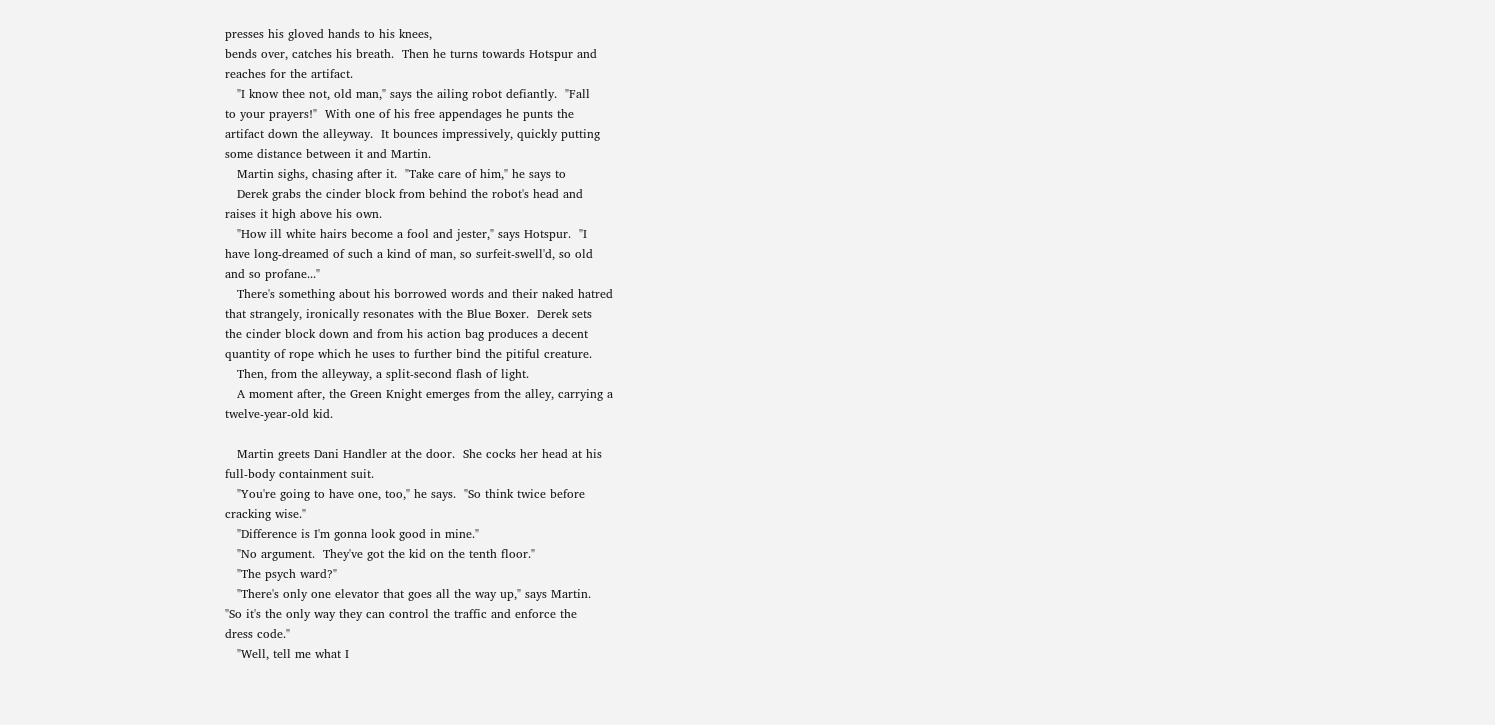presses his gloved hands to his knees,
bends over, catches his breath.  Then he turns towards Hotspur and
reaches for the artifact.
   "I know thee not, old man," says the ailing robot defiantly.  "Fall
to your prayers!"  With one of his free appendages he punts the
artifact down the alleyway.  It bounces impressively, quickly putting
some distance between it and Martin.
   Martin sighs, chasing after it.  "Take care of him," he says to
   Derek grabs the cinder block from behind the robot's head and
raises it high above his own.
   "How ill white hairs become a fool and jester," says Hotspur.  "I
have long-dreamed of such a kind of man, so surfeit-swell'd, so old
and so profane..."
   There's something about his borrowed words and their naked hatred
that strangely, ironically resonates with the Blue Boxer.  Derek sets
the cinder block down and from his action bag produces a decent
quantity of rope which he uses to further bind the pitiful creature.
   Then, from the alleyway, a split-second flash of light.
   A moment after, the Green Knight emerges from the alley, carrying a
twelve-year-old kid.

   Martin greets Dani Handler at the door.  She cocks her head at his
full-body containment suit.
   "You're going to have one, too," he says.  "So think twice before
cracking wise."
   "Difference is I'm gonna look good in mine."
   "No argument.  They've got the kid on the tenth floor."
   "The psych ward?"
   "There's only one elevator that goes all the way up," says Martin.
"So it's the only way they can control the traffic and enforce the
dress code."
   "Well, tell me what I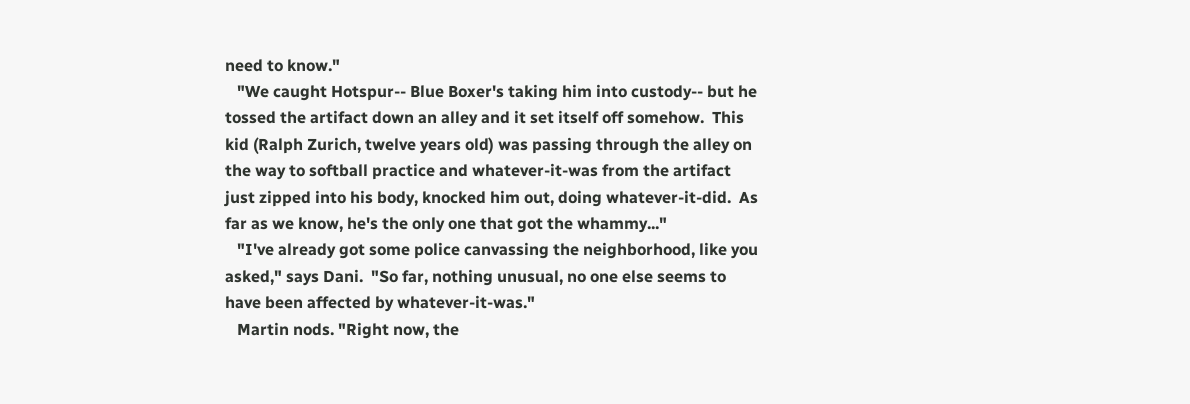need to know."
   "We caught Hotspur-- Blue Boxer's taking him into custody-- but he
tossed the artifact down an alley and it set itself off somehow.  This
kid (Ralph Zurich, twelve years old) was passing through the alley on
the way to softball practice and whatever-it-was from the artifact
just zipped into his body, knocked him out, doing whatever-it-did.  As
far as we know, he's the only one that got the whammy..."
   "I've already got some police canvassing the neighborhood, like you
asked," says Dani.  "So far, nothing unusual, no one else seems to
have been affected by whatever-it-was."
   Martin nods. "Right now, the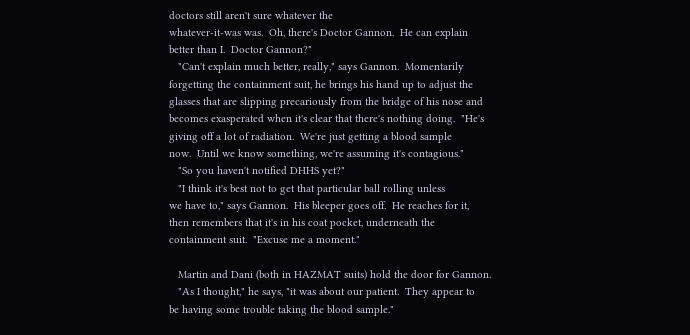doctors still aren't sure whatever the
whatever-it-was was.  Oh, there's Doctor Gannon.  He can explain
better than I.  Doctor Gannon?"
   "Can't explain much better, really," says Gannon.  Momentarily
forgetting the containment suit, he brings his hand up to adjust the
glasses that are slipping precariously from the bridge of his nose and
becomes exasperated when it's clear that there's nothing doing.  "He's
giving off a lot of radiation.  We're just getting a blood sample
now.  Until we know something, we're assuming it's contagious."
   "So you haven't notified DHHS yet?"
   "I think it's best not to get that particular ball rolling unless
we have to," says Gannon.  His bleeper goes off.  He reaches for it,
then remembers that it's in his coat pocket, underneath the
containment suit.  "Excuse me a moment."

   Martin and Dani (both in HAZMAT suits) hold the door for Gannon.
   "As I thought," he says, "it was about our patient.  They appear to
be having some trouble taking the blood sample."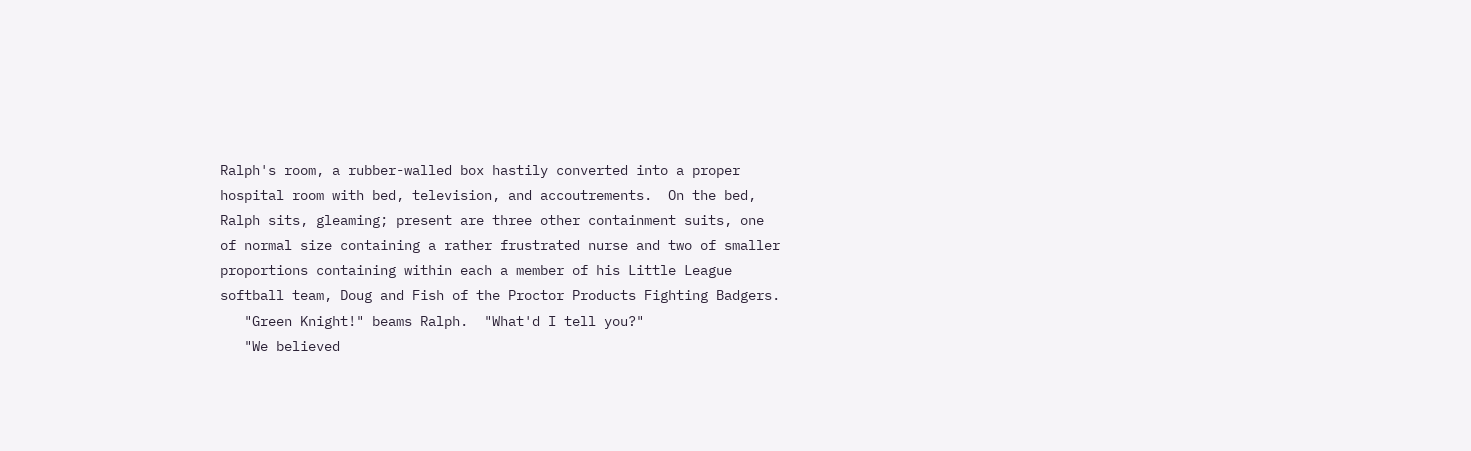Ralph's room, a rubber-walled box hastily converted into a proper
hospital room with bed, television, and accoutrements.  On the bed,
Ralph sits, gleaming; present are three other containment suits, one
of normal size containing a rather frustrated nurse and two of smaller
proportions containing within each a member of his Little League
softball team, Doug and Fish of the Proctor Products Fighting Badgers.
   "Green Knight!" beams Ralph.  "What'd I tell you?"
   "We believed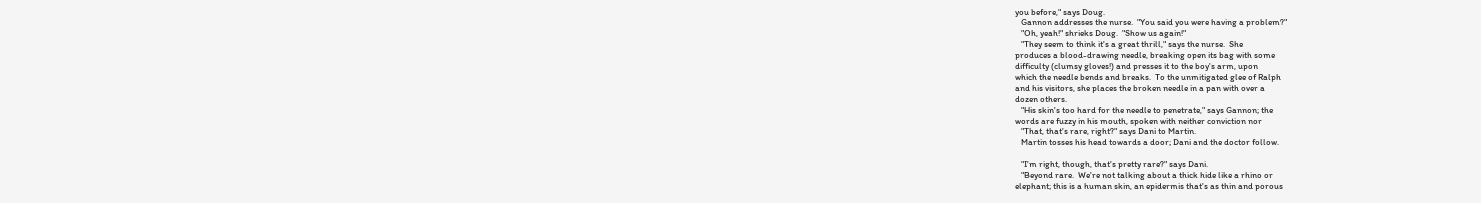you before," says Doug.
   Gannon addresses the nurse.  "You said you were having a problem?"
   "Oh, yeah!" shrieks Doug.  "Show us again!"
   "They seem to think it's a great thrill," says the nurse.  She
produces a blood-drawing needle, breaking open its bag with some
difficulty (clumsy gloves!) and presses it to the boy's arm, upon
which the needle bends and breaks.  To the unmitigated glee of Ralph
and his visitors, she places the broken needle in a pan with over a
dozen others.
   "His skin's too hard for the needle to penetrate," says Gannon; the
words are fuzzy in his mouth, spoken with neither conviction nor
   "That, that's rare, right?" says Dani to Martin.
   Martin tosses his head towards a door; Dani and the doctor follow.

   "I'm right, though, that's pretty rare?" says Dani.
   "Beyond rare.  We're not talking about a thick hide like a rhino or
elephant; this is a human skin, an epidermis that's as thin and porous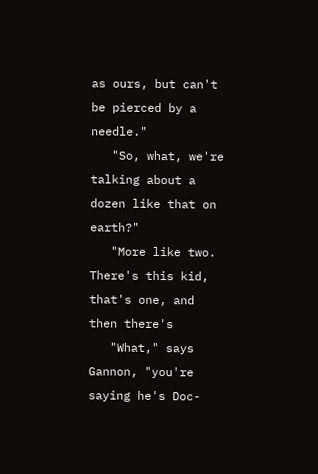as ours, but can't be pierced by a needle."
   "So, what, we're talking about a dozen like that on earth?"
   "More like two.  There's this kid, that's one, and then there's
   "What," says Gannon, "you're saying he's Doc-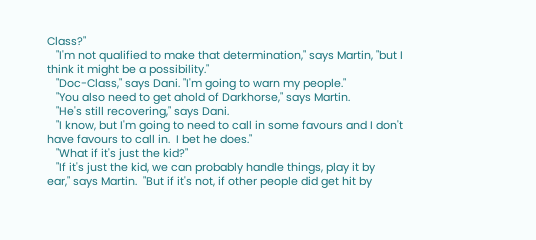Class?"
   "I'm not qualified to make that determination," says Martin, "but I
think it might be a possibility."
   "Doc-Class," says Dani. "I'm going to warn my people."
   "You also need to get ahold of Darkhorse," says Martin.
   "He's still recovering," says Dani.
   "I know, but I'm going to need to call in some favours and I don't
have favours to call in.  I bet he does."
   "What if it's just the kid?"
   "If it's just the kid, we can probably handle things, play it by
ear," says Martin.  "But if it's not, if other people did get hit by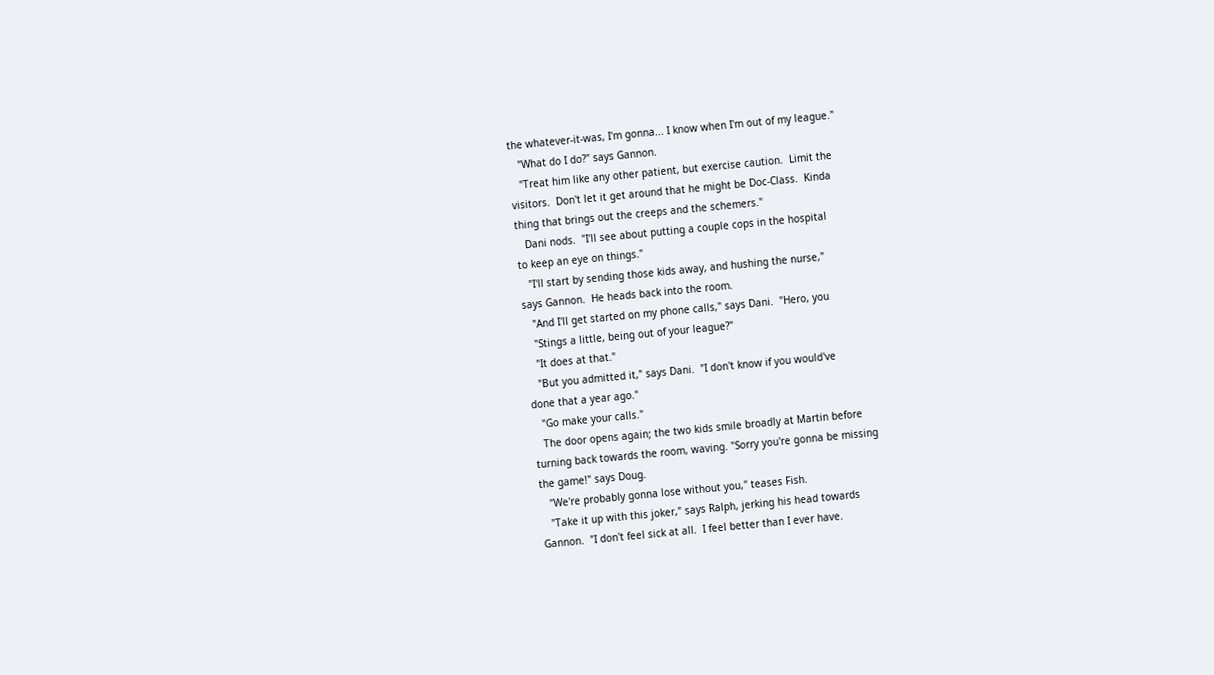the whatever-it-was, I'm gonna... I know when I'm out of my league."
   "What do I do?" says Gannon.
   "Treat him like any other patient, but exercise caution.  Limit the
visitors.  Don't let it get around that he might be Doc-Class.  Kinda
thing that brings out the creeps and the schemers."
   Dani nods.  "I'll see about putting a couple cops in the hospital
to keep an eye on things."
   "I'll start by sending those kids away, and hushing the nurse,"
says Gannon.  He heads back into the room.
   "And I'll get started on my phone calls," says Dani.  "Hero, you
   "Stings a little, being out of your league?"
   "It does at that."
   "But you admitted it," says Dani.  "I don't know if you would've
done that a year ago."
   "Go make your calls."
   The door opens again; the two kids smile broadly at Martin before
turning back towards the room, waving. "Sorry you're gonna be missing
the game!" says Doug.
   "We're probably gonna lose without you," teases Fish.
   "Take it up with this joker," says Ralph, jerking his head towards
Gannon.  "I don't feel sick at all.  I feel better than I ever have.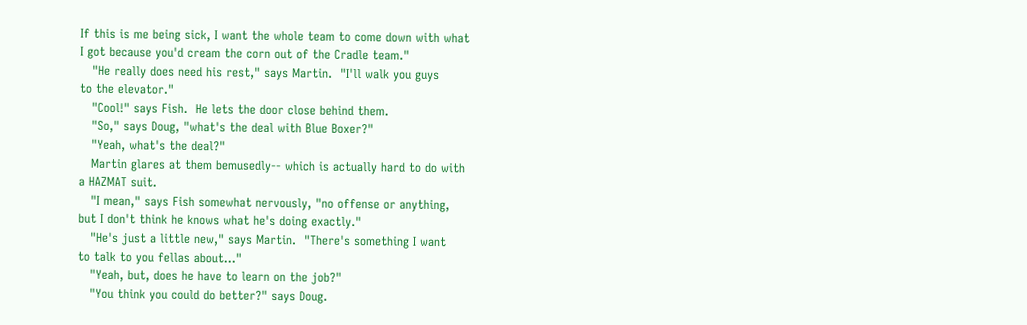If this is me being sick, I want the whole team to come down with what
I got because you'd cream the corn out of the Cradle team."
   "He really does need his rest," says Martin.  "I'll walk you guys
to the elevator."
   "Cool!" says Fish.  He lets the door close behind them.
   "So," says Doug, "what's the deal with Blue Boxer?"
   "Yeah, what's the deal?"
   Martin glares at them bemusedly-- which is actually hard to do with
a HAZMAT suit.
   "I mean," says Fish somewhat nervously, "no offense or anything,
but I don't think he knows what he's doing exactly."
   "He's just a little new," says Martin.  "There's something I want
to talk to you fellas about..."
   "Yeah, but, does he have to learn on the job?"
   "You think you could do better?" says Doug.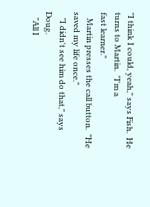"I think I could, yeah," says Fish.  He turns to Martin.  "I'm a
fast learner."
   Martin presses the call button.  "He saved my life once."
   "I didn't see him do that," says Doug.
   "All I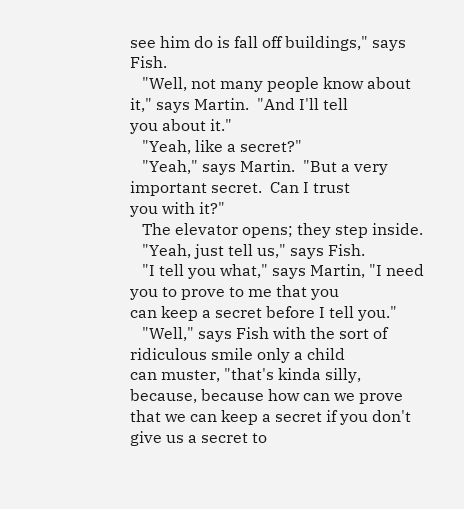see him do is fall off buildings," says Fish.
   "Well, not many people know about it," says Martin.  "And I'll tell
you about it."
   "Yeah, like a secret?"
   "Yeah," says Martin.  "But a very important secret.  Can I trust
you with it?"
   The elevator opens; they step inside.
   "Yeah, just tell us," says Fish.
   "I tell you what," says Martin, "I need you to prove to me that you
can keep a secret before I tell you."
   "Well," says Fish with the sort of ridiculous smile only a child
can muster, "that's kinda silly, because, because how can we prove
that we can keep a secret if you don't give us a secret to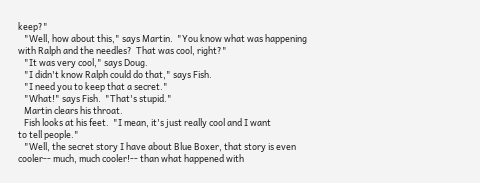keep?"
   "Well, how about this," says Martin.  "You know what was happening
with Ralph and the needles?  That was cool, right?"
   "It was very cool," says Doug.
   "I didn't know Ralph could do that," says Fish.
   "I need you to keep that a secret."
   "What!" says Fish.  "That's stupid."
   Martin clears his throat.
   Fish looks at his feet.  "I mean, it's just really cool and I want
to tell people."
   "Well, the secret story I have about Blue Boxer, that story is even
cooler-- much, much cooler!-- than what happened with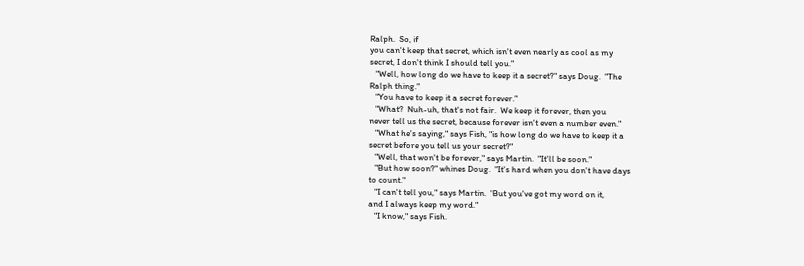Ralph.  So, if
you can't keep that secret, which isn't even nearly as cool as my
secret, I don't think I should tell you."
   "Well, how long do we have to keep it a secret?" says Doug.  "The
Ralph thing."
   "You have to keep it a secret forever."
   "What?  Nuh-uh, that's not fair.  We keep it forever, then you
never tell us the secret, because forever isn't even a number even."
   "What he's saying," says Fish, "is how long do we have to keep it a
secret before you tell us your secret?"
   "Well, that won't be forever," says Martin.  "It'll be soon."
   "But how soon?" whines Doug.  "It's hard when you don't have days
to count."
   "I can't tell you," says Martin.  'But you've got my word on it,
and I always keep my word."
   "I know," says Fish.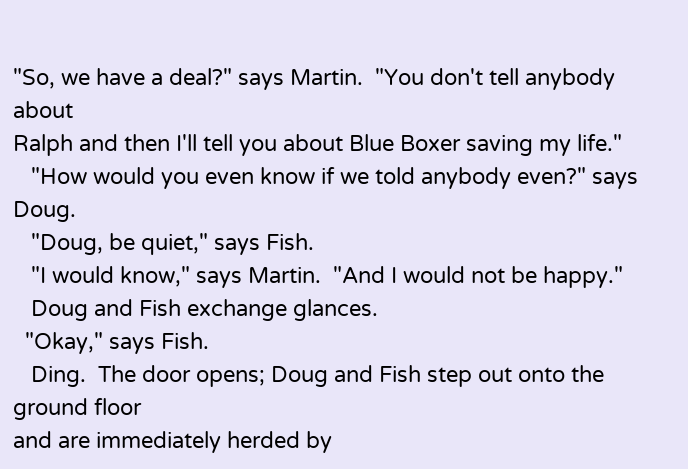"So, we have a deal?" says Martin.  "You don't tell anybody about
Ralph and then I'll tell you about Blue Boxer saving my life."
   "How would you even know if we told anybody even?" says Doug.
   "Doug, be quiet," says Fish.
   "I would know," says Martin.  "And I would not be happy."
   Doug and Fish exchange glances.
  "Okay," says Fish.
   Ding.  The door opens; Doug and Fish step out onto the ground floor
and are immediately herded by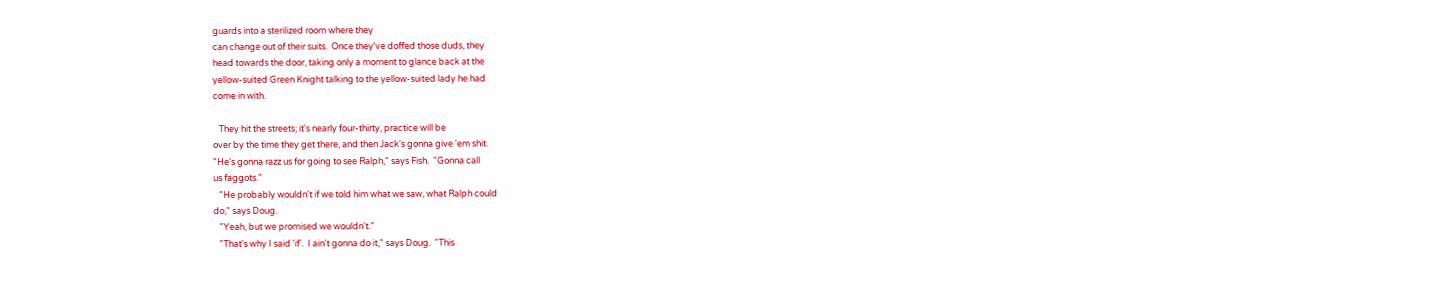guards into a sterilized room where they
can change out of their suits.  Once they've doffed those duds, they
head towards the door, taking only a moment to glance back at the
yellow-suited Green Knight talking to the yellow-suited lady he had
come in with.

   They hit the streets; it's nearly four-thirty, practice will be
over by the time they get there, and then Jack's gonna give 'em shit.
"He's gonna razz us for going to see Ralph," says Fish.  "Gonna call
us faggots."
   "He probably wouldn't if we told him what we saw, what Ralph could
do," says Doug.
   "Yeah, but we promised we wouldn't."
   "That's why I said 'if'.  I ain't gonna do it," says Doug.  "This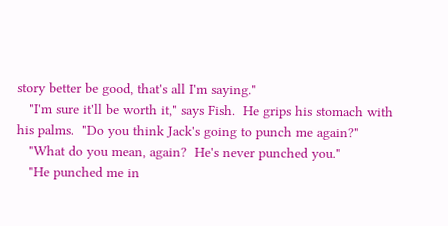story better be good, that's all I'm saying."
   "I'm sure it'll be worth it," says Fish.  He grips his stomach with
his palms.  "Do you think Jack's going to punch me again?"
   "What do you mean, again?  He's never punched you."
   "He punched me in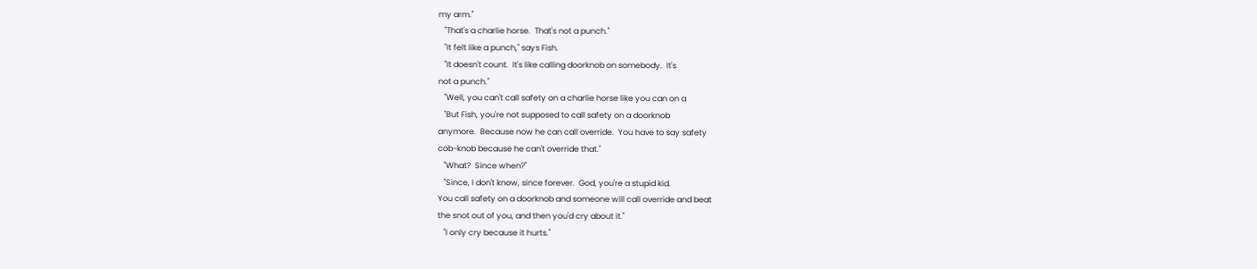my arm."
   "That's a charlie horse.  That's not a punch."
   "It felt like a punch," says Fish.
   "It doesn't count.  It's like calling doorknob on somebody.  It's
not a punch."
   "Well, you can't call safety on a charlie horse like you can on a
   "But Fish, you're not supposed to call safety on a doorknob
anymore.  Because now he can call override.  You have to say safety
cob-knob because he can't override that."
   "What?  Since when?"
   "Since, I don't know, since forever.  God, you're a stupid kid.
You call safety on a doorknob and someone will call override and beat
the snot out of you, and then you'd cry about it."
   "I only cry because it hurts."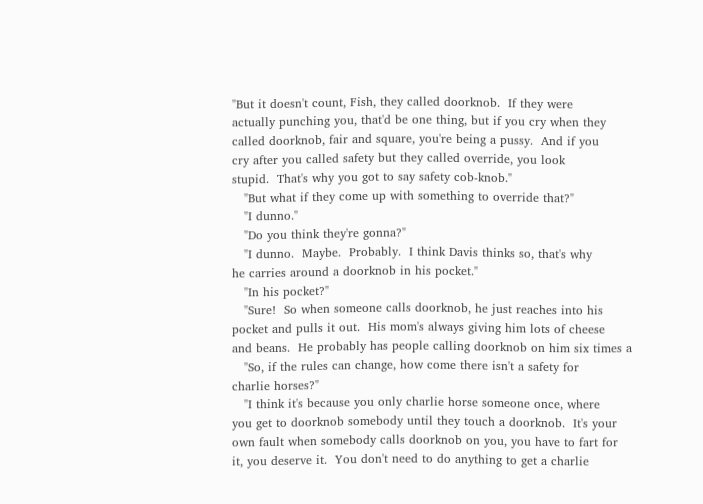"But it doesn't count, Fish, they called doorknob.  If they were
actually punching you, that'd be one thing, but if you cry when they
called doorknob, fair and square, you're being a pussy.  And if you
cry after you called safety but they called override, you look
stupid.  That's why you got to say safety cob-knob."
   "But what if they come up with something to override that?"
   "I dunno."
   "Do you think they're gonna?"
   "I dunno.  Maybe.  Probably.  I think Davis thinks so, that's why
he carries around a doorknob in his pocket."
   "In his pocket?"
   "Sure!  So when someone calls doorknob, he just reaches into his
pocket and pulls it out.  His mom's always giving him lots of cheese
and beans.  He probably has people calling doorknob on him six times a
   "So, if the rules can change, how come there isn't a safety for
charlie horses?"
   "I think it's because you only charlie horse someone once, where
you get to doorknob somebody until they touch a doorknob.  It's your
own fault when somebody calls doorknob on you, you have to fart for
it, you deserve it.  You don't need to do anything to get a charlie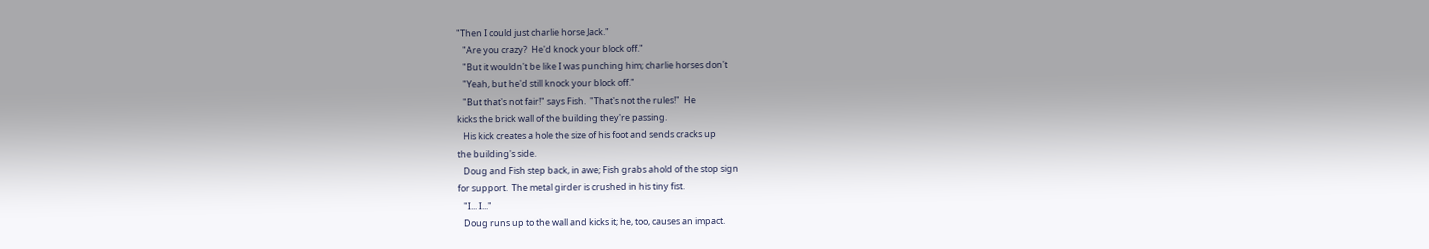"Then I could just charlie horse Jack."
   "Are you crazy?  He'd knock your block off."
   "But it wouldn't be like I was punching him; charlie horses don't
   "Yeah, but he'd still knock your block off."
   "But that's not fair!" says Fish.  "That's not the rules!"  He
kicks the brick wall of the building they're passing.
   His kick creates a hole the size of his foot and sends cracks up
the building's side.
   Doug and Fish step back, in awe; Fish grabs ahold of the stop sign
for support.  The metal girder is crushed in his tiny fist.
   "I... I..."
   Doug runs up to the wall and kicks it; he, too, causes an impact.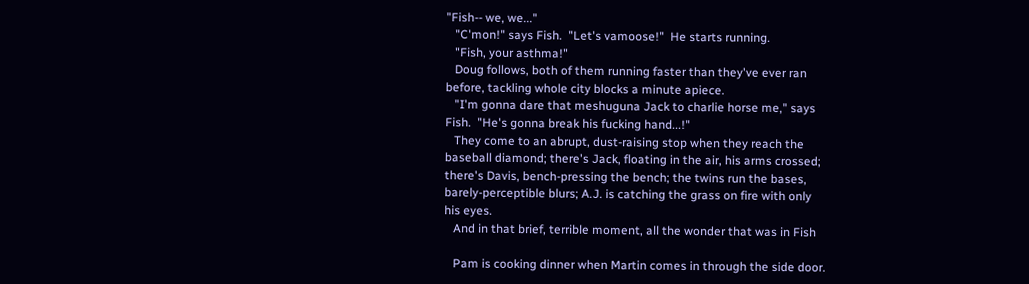"Fish-- we, we..."
   "C'mon!" says Fish.  "Let's vamoose!"  He starts running.
   "Fish, your asthma!"
   Doug follows, both of them running faster than they've ever ran
before, tackling whole city blocks a minute apiece.
   "I'm gonna dare that meshuguna Jack to charlie horse me," says
Fish.  "He's gonna break his fucking hand...!"
   They come to an abrupt, dust-raising stop when they reach the
baseball diamond; there's Jack, floating in the air, his arms crossed;
there's Davis, bench-pressing the bench; the twins run the bases,
barely-perceptible blurs; A.J. is catching the grass on fire with only
his eyes.
   And in that brief, terrible moment, all the wonder that was in Fish

   Pam is cooking dinner when Martin comes in through the side door.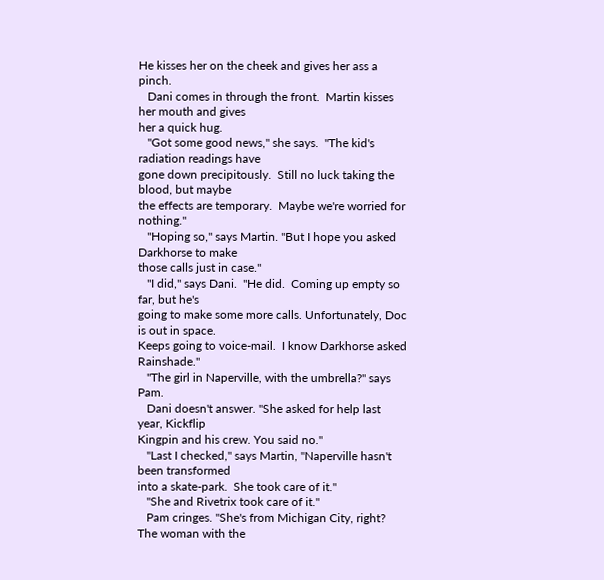He kisses her on the cheek and gives her ass a pinch.
   Dani comes in through the front.  Martin kisses her mouth and gives
her a quick hug.
   "Got some good news," she says.  "The kid's radiation readings have
gone down precipitously.  Still no luck taking the blood, but maybe
the effects are temporary.  Maybe we're worried for nothing."
   "Hoping so," says Martin. "But I hope you asked Darkhorse to make
those calls just in case."
   "I did," says Dani.  "He did.  Coming up empty so far, but he's
going to make some more calls. Unfortunately, Doc is out in space.
Keeps going to voice-mail.  I know Darkhorse asked Rainshade."
   "The girl in Naperville, with the umbrella?" says Pam.
   Dani doesn't answer. "She asked for help last year, Kickflip
Kingpin and his crew. You said no."
   "Last I checked," says Martin, "Naperville hasn't been transformed
into a skate-park.  She took care of it."
   "She and Rivetrix took care of it."
   Pam cringes. "She's from Michigan City, right?  The woman with the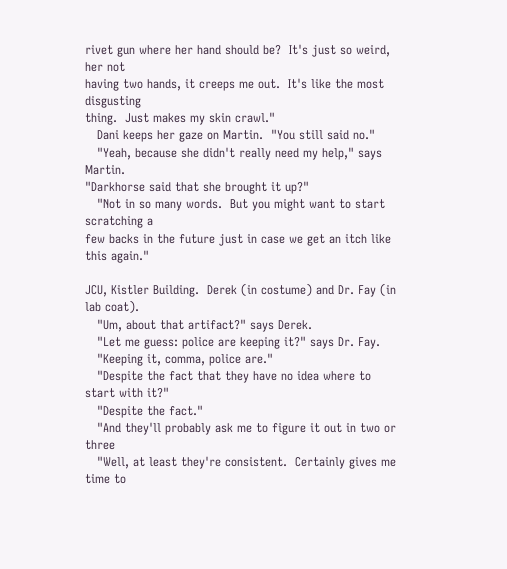rivet gun where her hand should be?  It's just so weird, her not
having two hands, it creeps me out.  It's like the most disgusting
thing.  Just makes my skin crawl."
   Dani keeps her gaze on Martin.  "You still said no."
   "Yeah, because she didn't really need my help," says Martin.
"Darkhorse said that she brought it up?"
   "Not in so many words.  But you might want to start scratching a
few backs in the future just in case we get an itch like this again."

JCU, Kistler Building.  Derek (in costume) and Dr. Fay (in lab coat).
   "Um, about that artifact?" says Derek.
   "Let me guess: police are keeping it?" says Dr. Fay.
   "Keeping it, comma, police are."
   "Despite the fact that they have no idea where to start with it?"
   "Despite the fact."
   "And they'll probably ask me to figure it out in two or three
   "Well, at least they're consistent.  Certainly gives me time to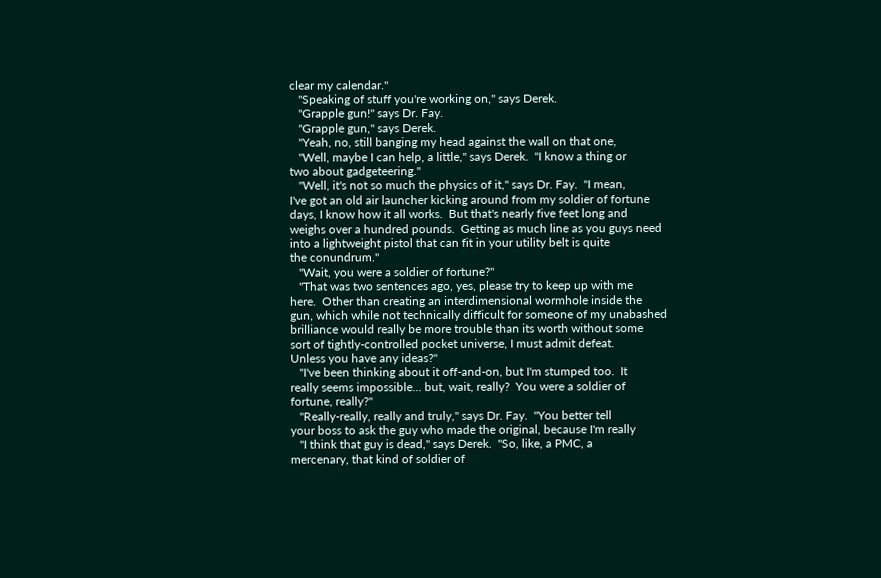clear my calendar."
   "Speaking of stuff you're working on," says Derek.
   "Grapple gun!" says Dr. Fay.
   "Grapple gun," says Derek.
   "Yeah, no, still banging my head against the wall on that one,
   "Well, maybe I can help, a little," says Derek.  "I know a thing or
two about gadgeteering."
   "Well, it's not so much the physics of it," says Dr. Fay.  "I mean,
I've got an old air launcher kicking around from my soldier of fortune
days, I know how it all works.  But that's nearly five feet long and
weighs over a hundred pounds.  Getting as much line as you guys need
into a lightweight pistol that can fit in your utility belt is quite
the conundrum."
   "Wait, you were a soldier of fortune?"
   "That was two sentences ago, yes, please try to keep up with me
here.  Other than creating an interdimensional wormhole inside the
gun, which while not technically difficult for someone of my unabashed
brilliance would really be more trouble than its worth without some
sort of tightly-controlled pocket universe, I must admit defeat.
Unless you have any ideas?"
   "I've been thinking about it off-and-on, but I'm stumped too.  It
really seems impossible... but, wait, really?  You were a soldier of
fortune, really?"
   "Really-really, really and truly," says Dr. Fay.  "You better tell
your boss to ask the guy who made the original, because I'm really
   "I think that guy is dead," says Derek.  "So, like, a PMC, a
mercenary, that kind of soldier of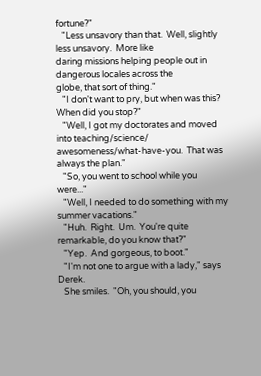fortune?"
   "Less unsavory than that.  Well, slightly less unsavory.  More like
daring missions helping people out in dangerous locales across the
globe, that sort of thing."
   "I don't want to pry, but when was this?  When did you stop?"
   "Well, I got my doctorates and moved into teaching/science/
awesomeness/what-have-you.  That was always the plan."
   "So, you went to school while you were..."
   "Well, I needed to do something with my summer vacations."
   "Huh.  Right.  Um.  You're quite remarkable, do you know that?"
   "Yep.  And gorgeous, to boot."
   "I'm not one to argue with a lady," says Derek.
   She smiles.  "Oh, you should, you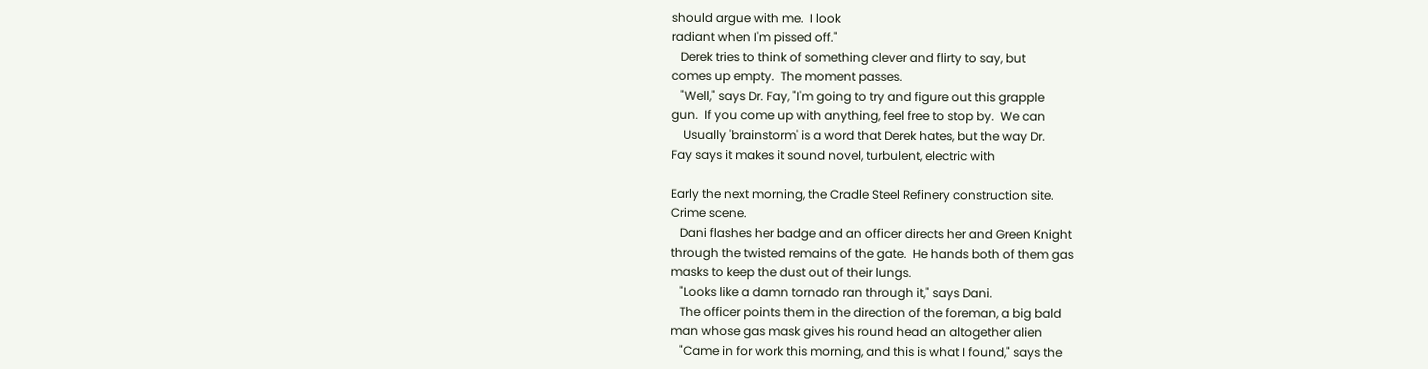should argue with me.  I look
radiant when I'm pissed off."
   Derek tries to think of something clever and flirty to say, but
comes up empty.  The moment passes.
   "Well," says Dr. Fay, "I'm going to try and figure out this grapple
gun.  If you come up with anything, feel free to stop by.  We can
    Usually 'brainstorm' is a word that Derek hates, but the way Dr.
Fay says it makes it sound novel, turbulent, electric with

Early the next morning, the Cradle Steel Refinery construction site.
Crime scene.
   Dani flashes her badge and an officer directs her and Green Knight
through the twisted remains of the gate.  He hands both of them gas
masks to keep the dust out of their lungs.
   "Looks like a damn tornado ran through it," says Dani.
   The officer points them in the direction of the foreman, a big bald
man whose gas mask gives his round head an altogether alien
   "Came in for work this morning, and this is what I found," says the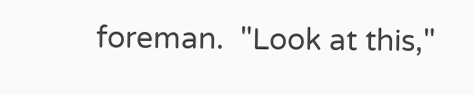foreman.  "Look at this,"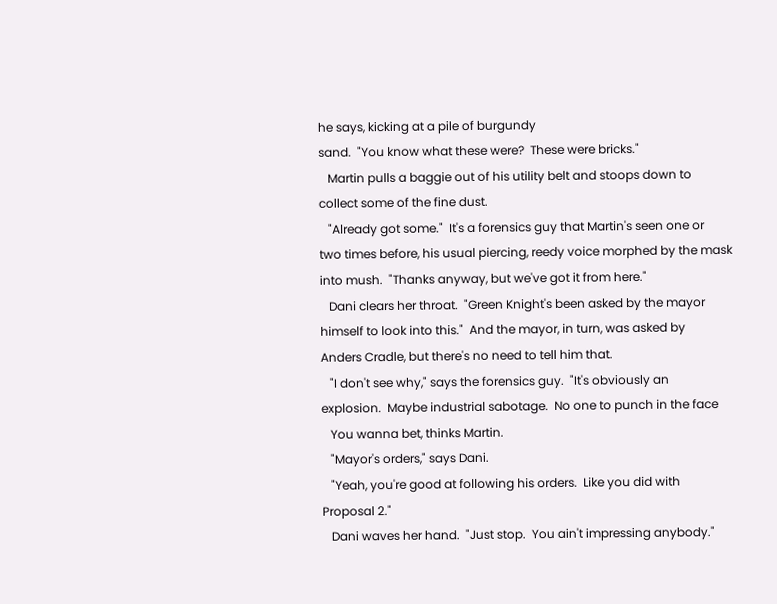he says, kicking at a pile of burgundy
sand.  "You know what these were?  These were bricks."
   Martin pulls a baggie out of his utility belt and stoops down to
collect some of the fine dust.
   "Already got some."  It's a forensics guy that Martin's seen one or
two times before, his usual piercing, reedy voice morphed by the mask
into mush.  "Thanks anyway, but we've got it from here."
   Dani clears her throat.  "Green Knight's been asked by the mayor
himself to look into this."  And the mayor, in turn, was asked by
Anders Cradle, but there's no need to tell him that.
   "I don't see why," says the forensics guy.  "It's obviously an
explosion.  Maybe industrial sabotage.  No one to punch in the face
   You wanna bet, thinks Martin.
   "Mayor's orders," says Dani.
   "Yeah, you're good at following his orders.  Like you did with
Proposal 2."
   Dani waves her hand.  "Just stop.  You ain't impressing anybody."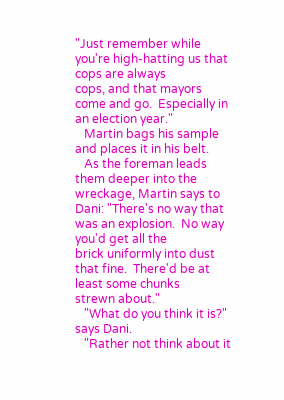"Just remember while you're high-hatting us that cops are always
cops, and that mayors come and go.  Especially in an election year."
   Martin bags his sample and places it in his belt.
   As the foreman leads them deeper into the wreckage, Martin says to
Dani: "There's no way that was an explosion.  No way you'd get all the
brick uniformly into dust that fine.  There'd be at least some chunks
strewn about."
   "What do you think it is?" says Dani.
   "Rather not think about it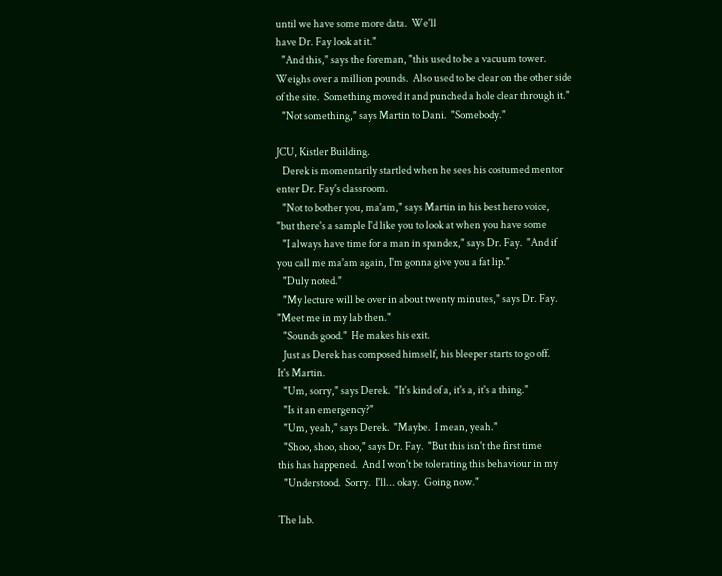until we have some more data.  We'll
have Dr. Fay look at it."
   "And this," says the foreman, "this used to be a vacuum tower.
Weighs over a million pounds.  Also used to be clear on the other side
of the site.  Something moved it and punched a hole clear through it."
   "Not something," says Martin to Dani.  "Somebody."

JCU, Kistler Building.
   Derek is momentarily startled when he sees his costumed mentor
enter Dr. Fay's classroom.
   "Not to bother you, ma'am," says Martin in his best hero voice,
"but there's a sample I'd like you to look at when you have some
   "I always have time for a man in spandex," says Dr. Fay.  "And if
you call me ma'am again, I'm gonna give you a fat lip."
   "Duly noted."
   "My lecture will be over in about twenty minutes," says Dr. Fay.
"Meet me in my lab then."
   "Sounds good."  He makes his exit.
   Just as Derek has composed himself, his bleeper starts to go off.
It's Martin.
   "Um, sorry," says Derek.  "It's kind of a, it's a, it's a thing."
   "Is it an emergency?"
   "Um, yeah," says Derek.  "Maybe.  I mean, yeah."
   "Shoo, shoo, shoo," says Dr. Fay.  "But this isn't the first time
this has happened.  And I won't be tolerating this behaviour in my
   "Understood.  Sorry.  I'll... okay.  Going now."

The lab.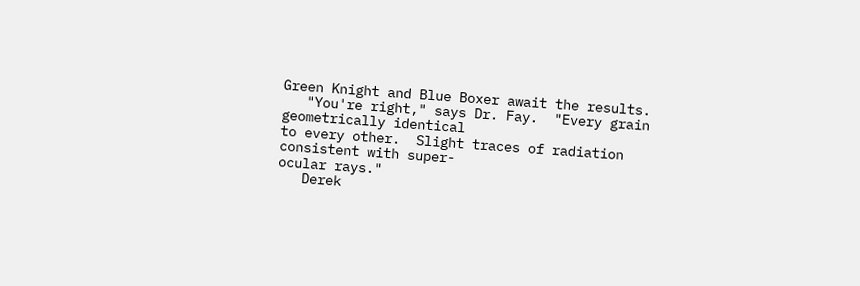Green Knight and Blue Boxer await the results.
   "You're right," says Dr. Fay.  "Every grain geometrically identical
to every other.  Slight traces of radiation consistent with super-
ocular rays."
   Derek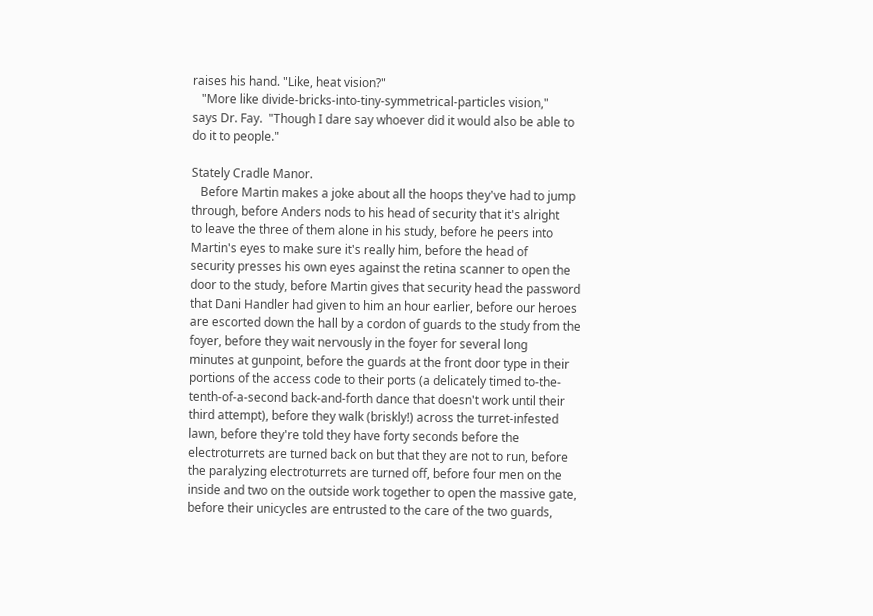raises his hand. "Like, heat vision?"
   "More like divide-bricks-into-tiny-symmetrical-particles vision,"
says Dr. Fay.  "Though I dare say whoever did it would also be able to
do it to people."

Stately Cradle Manor.
   Before Martin makes a joke about all the hoops they've had to jump
through, before Anders nods to his head of security that it's alright
to leave the three of them alone in his study, before he peers into
Martin's eyes to make sure it's really him, before the head of
security presses his own eyes against the retina scanner to open the
door to the study, before Martin gives that security head the password
that Dani Handler had given to him an hour earlier, before our heroes
are escorted down the hall by a cordon of guards to the study from the
foyer, before they wait nervously in the foyer for several long
minutes at gunpoint, before the guards at the front door type in their
portions of the access code to their ports (a delicately timed to-the-
tenth-of-a-second back-and-forth dance that doesn't work until their
third attempt), before they walk (briskly!) across the turret-infested
lawn, before they're told they have forty seconds before the
electroturrets are turned back on but that they are not to run, before
the paralyzing electroturrets are turned off, before four men on the
inside and two on the outside work together to open the massive gate,
before their unicycles are entrusted to the care of the two guards,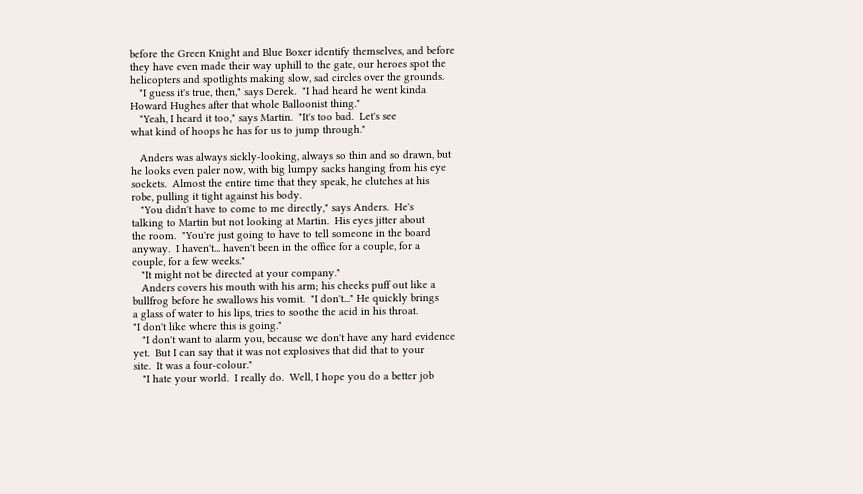before the Green Knight and Blue Boxer identify themselves, and before
they have even made their way uphill to the gate, our heroes spot the
helicopters and spotlights making slow, sad circles over the grounds.
   "I guess it's true, then," says Derek.  "I had heard he went kinda
Howard Hughes after that whole Balloonist thing."
   "Yeah, I heard it too," says Martin.  "It's too bad.  Let's see
what kind of hoops he has for us to jump through."

   Anders was always sickly-looking, always so thin and so drawn, but
he looks even paler now, with big lumpy sacks hanging from his eye
sockets.  Almost the entire time that they speak, he clutches at his
robe, pulling it tight against his body.
   "You didn't have to come to me directly," says Anders.  He's
talking to Martin but not looking at Martin.  His eyes jitter about
the room.  "You're just going to have to tell someone in the board
anyway.  I haven't... haven't been in the office for a couple, for a
couple, for a few weeks."
   "It might not be directed at your company."
   Anders covers his mouth with his arm; his cheeks puff out like a
bullfrog before he swallows his vomit.  "I don't..." He quickly brings
a glass of water to his lips, tries to soothe the acid in his throat.
"I don't like where this is going."
   "I don't want to alarm you, because we don't have any hard evidence
yet.  But I can say that it was not explosives that did that to your
site.  It was a four-colour."
   "I hate your world.  I really do.  Well, I hope you do a better job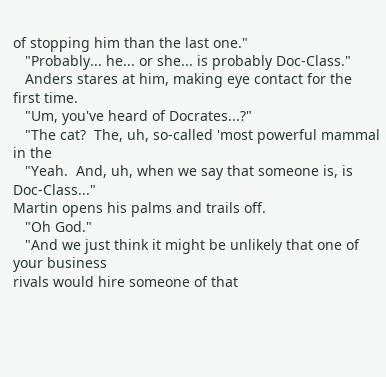of stopping him than the last one."
   "Probably... he... or she... is probably Doc-Class."
   Anders stares at him, making eye contact for the first time.
   "Um, you've heard of Docrates...?"
   "The cat?  The, uh, so-called 'most powerful mammal in the
   "Yeah.  And, uh, when we say that someone is, is Doc-Class..."
Martin opens his palms and trails off.
   "Oh God."
   "And we just think it might be unlikely that one of your business
rivals would hire someone of that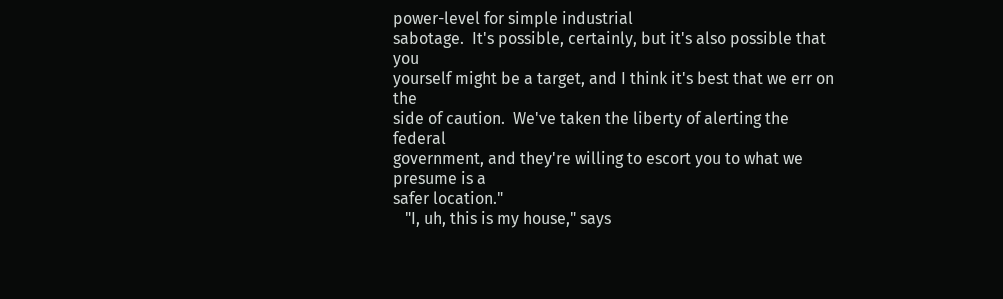power-level for simple industrial
sabotage.  It's possible, certainly, but it's also possible that you
yourself might be a target, and I think it's best that we err on the
side of caution.  We've taken the liberty of alerting the federal
government, and they're willing to escort you to what we presume is a
safer location."
   "I, uh, this is my house," says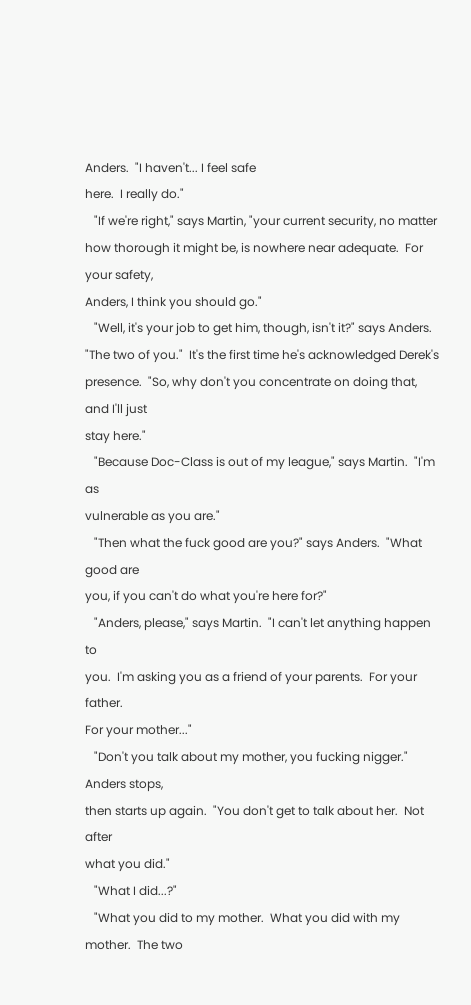Anders.  "I haven't... I feel safe
here.  I really do."
   "If we're right," says Martin, "your current security, no matter
how thorough it might be, is nowhere near adequate.  For your safety,
Anders, I think you should go."
   "Well, it's your job to get him, though, isn't it?" says Anders.
"The two of you."  It's the first time he's acknowledged Derek's
presence.  "So, why don't you concentrate on doing that, and I'll just
stay here."
   "Because Doc-Class is out of my league," says Martin.  "I'm as
vulnerable as you are."
   "Then what the fuck good are you?" says Anders.  "What good are
you, if you can't do what you're here for?"
   "Anders, please," says Martin.  "I can't let anything happen to
you.  I'm asking you as a friend of your parents.  For your father.
For your mother..."
   "Don't you talk about my mother, you fucking nigger." Anders stops,
then starts up again.  "You don't get to talk about her.  Not after
what you did."
   "What I did...?"
   "What you did to my mother.  What you did with my mother.  The two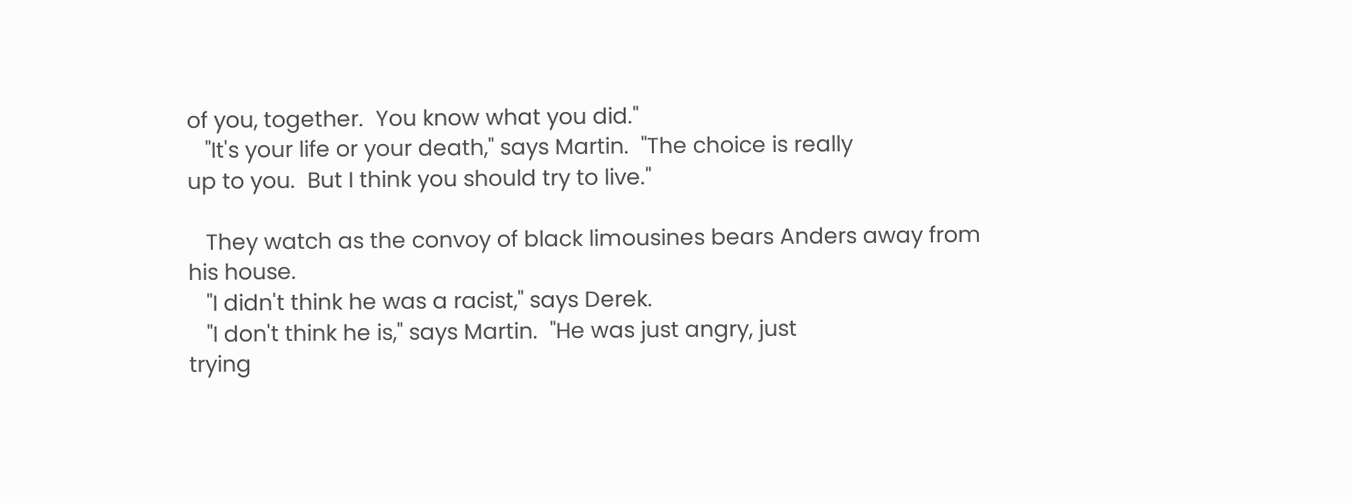of you, together.  You know what you did."
   "It's your life or your death," says Martin.  "The choice is really
up to you.  But I think you should try to live."

   They watch as the convoy of black limousines bears Anders away from
his house.
   "I didn't think he was a racist," says Derek.
   "I don't think he is," says Martin.  "He was just angry, just
trying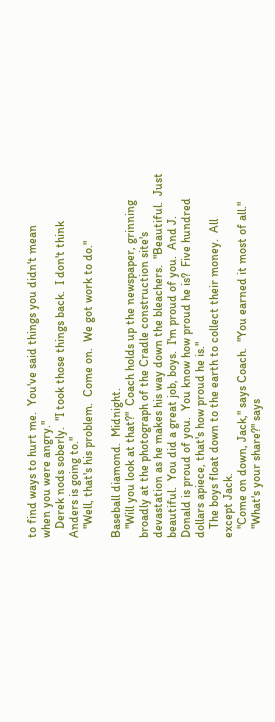to find ways to hurt me.  You've said things you didn't mean
when you were angry."
   Derek nods soberly.  "I took those things back.  I don't think
Anders is going to."
   "Well, that's his problem.  Come on.  We got work to do."

Baseball diamond.  Midnight.
   "Will you look at that?"  Coach holds up the newspaper, grinning
broadly at the photograph of the Cradle construction site's
devastation as he makes his way down the bleachers.  "Beautiful.  Just
beautiful.  You did a great job, boys.  I'm proud of you.  And J.
Donald is proud of you.  You know how proud he is?  Five hundred
dollars apiece, that's how proud he is."
   The boys float down to the earth to collect their money.  All
except Jack.
   "Come on down, Jack," says Coach.  "You earned it most of all."
   "What's your share?" says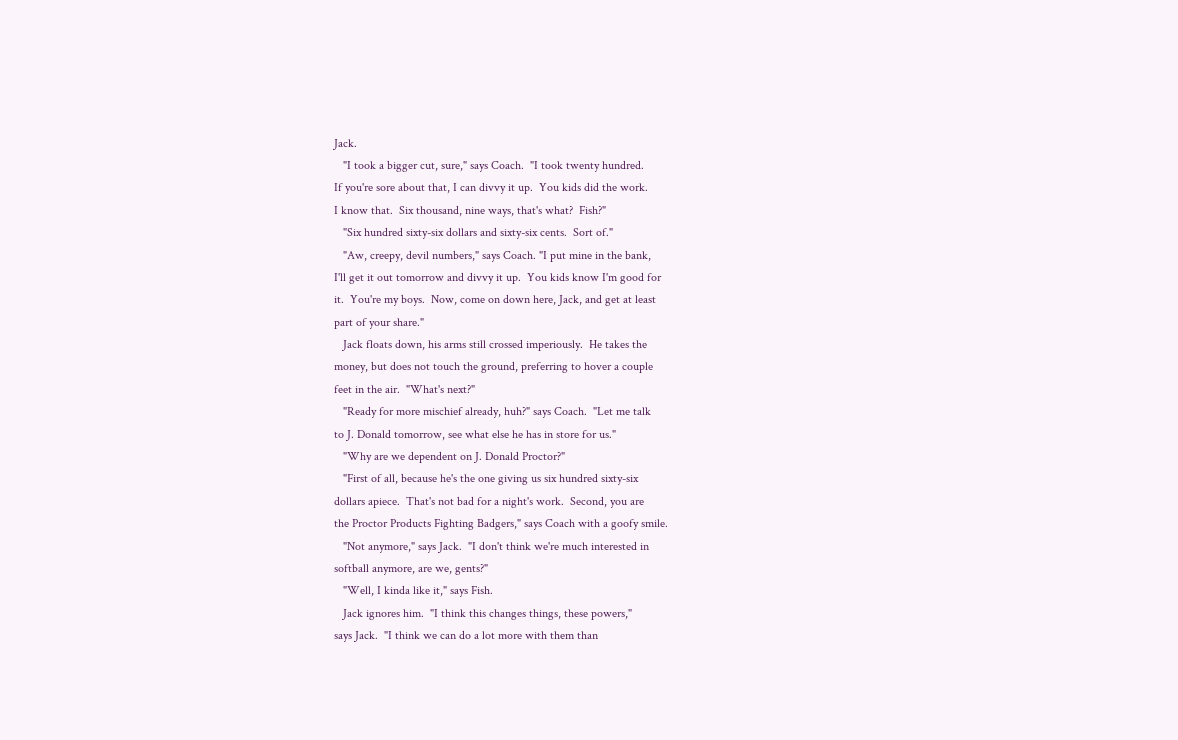Jack.
   "I took a bigger cut, sure," says Coach.  "I took twenty hundred.
If you're sore about that, I can divvy it up.  You kids did the work.
I know that.  Six thousand, nine ways, that's what?  Fish?"
   "Six hundred sixty-six dollars and sixty-six cents.  Sort of."
   "Aw, creepy, devil numbers," says Coach. "I put mine in the bank,
I'll get it out tomorrow and divvy it up.  You kids know I'm good for
it.  You're my boys.  Now, come on down here, Jack, and get at least
part of your share."
   Jack floats down, his arms still crossed imperiously.  He takes the
money, but does not touch the ground, preferring to hover a couple
feet in the air.  "What's next?"
   "Ready for more mischief already, huh?" says Coach.  "Let me talk
to J. Donald tomorrow, see what else he has in store for us."
   "Why are we dependent on J. Donald Proctor?"
   "First of all, because he's the one giving us six hundred sixty-six
dollars apiece.  That's not bad for a night's work.  Second, you are
the Proctor Products Fighting Badgers," says Coach with a goofy smile.
   "Not anymore," says Jack.  "I don't think we're much interested in
softball anymore, are we, gents?"
   "Well, I kinda like it," says Fish.
   Jack ignores him.  "I think this changes things, these powers,"
says Jack.  "I think we can do a lot more with them than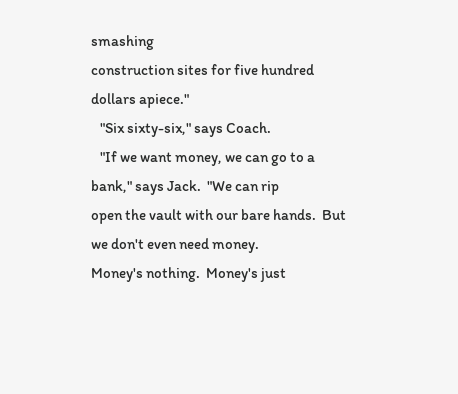smashing
construction sites for five hundred dollars apiece."
   "Six sixty-six," says Coach.
   "If we want money, we can go to a bank," says Jack.  "We can rip
open the vault with our bare hands.  But we don't even need money.
Money's nothing.  Money's just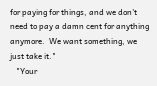for paying for things, and we don't
need to pay a damn cent for anything anymore.  We want something, we
just take it."
   "Your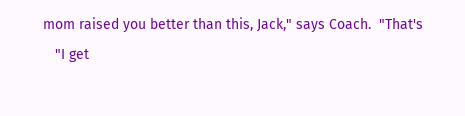mom raised you better than this, Jack," says Coach.  "That's
   "I get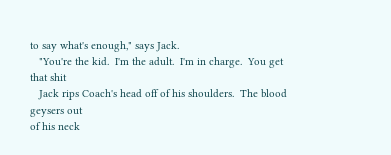to say what's enough," says Jack.
   "You're the kid.  I'm the adult.  I'm in charge.  You get that shit
   Jack rips Coach's head off of his shoulders.  The blood geysers out
of his neck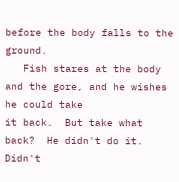before the body falls to the ground.
   Fish stares at the body and the gore, and he wishes he could take
it back.  But take what back?  He didn't do it.  Didn't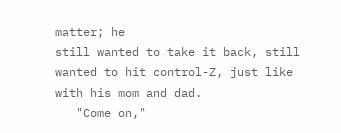matter; he
still wanted to take it back, still wanted to hit control-Z, just like
with his mom and dad.
   "Come on,"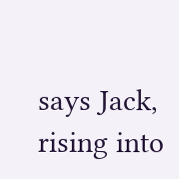says Jack, rising into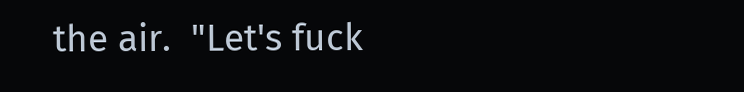the air.  "Let's fuck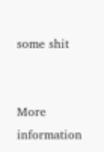some shit


More information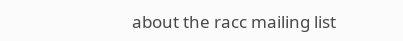about the racc mailing list